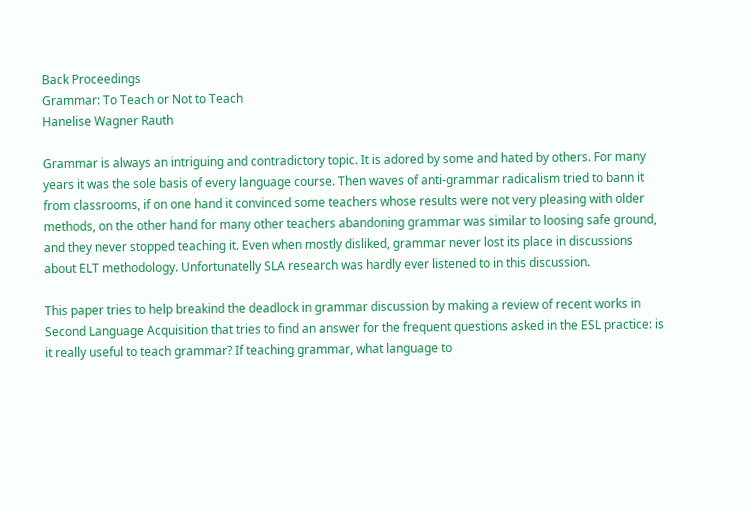Back Proceedings
Grammar: To Teach or Not to Teach
Hanelise Wagner Rauth

Grammar is always an intriguing and contradictory topic. It is adored by some and hated by others. For many years it was the sole basis of every language course. Then waves of anti-grammar radicalism tried to bann it from classrooms, if on one hand it convinced some teachers whose results were not very pleasing with older methods, on the other hand for many other teachers abandoning grammar was similar to loosing safe ground, and they never stopped teaching it. Even when mostly disliked, grammar never lost its place in discussions about ELT methodology. Unfortunatelly SLA research was hardly ever listened to in this discussion.

This paper tries to help breakind the deadlock in grammar discussion by making a review of recent works in Second Language Acquisition that tries to find an answer for the frequent questions asked in the ESL practice: is it really useful to teach grammar? If teaching grammar, what language to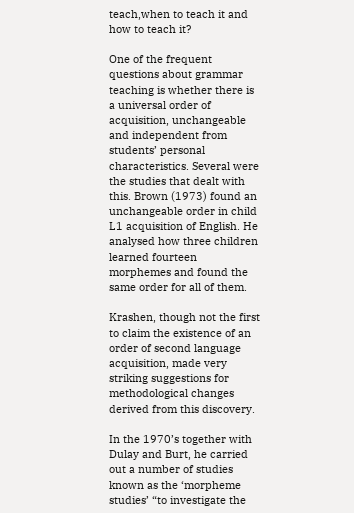teach,when to teach it and how to teach it?

One of the frequent questions about grammar teaching is whether there is a universal order of acquisition, unchangeable and independent from students’ personal characteristics. Several were the studies that dealt with this. Brown (1973) found an unchangeable order in child L1 acquisition of English. He analysed how three children learned fourteen morphemes and found the same order for all of them.

Krashen, though not the first to claim the existence of an order of second language acquisition, made very striking suggestions for methodological changes derived from this discovery.

In the 1970’s together with Dulay and Burt, he carried out a number of studies known as the ‘morpheme studies’ “to investigate the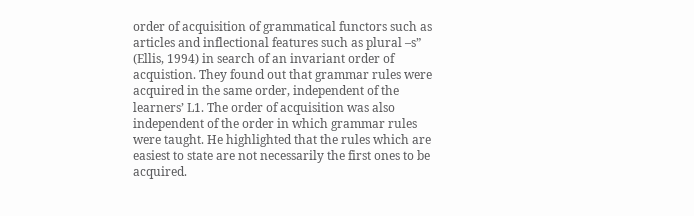order of acquisition of grammatical functors such as articles and inflectional features such as plural –s” (Ellis, 1994) in search of an invariant order of acquistion. They found out that grammar rules were acquired in the same order, independent of the learners’ L1. The order of acquisition was also independent of the order in which grammar rules were taught. He highlighted that the rules which are easiest to state are not necessarily the first ones to be acquired.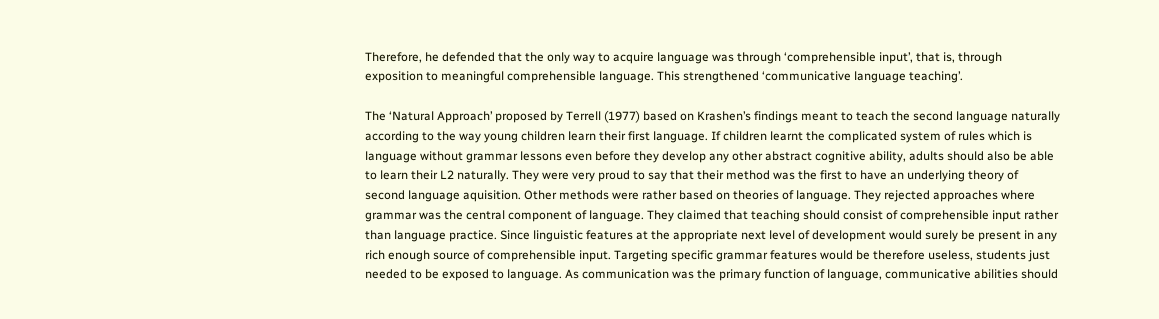Therefore, he defended that the only way to acquire language was through ‘comprehensible input’, that is, through exposition to meaningful comprehensible language. This strengthened ‘communicative language teaching’.

The ‘Natural Approach’ proposed by Terrell (1977) based on Krashen’s findings meant to teach the second language naturally according to the way young children learn their first language. If children learnt the complicated system of rules which is language without grammar lessons even before they develop any other abstract cognitive ability, adults should also be able to learn their L2 naturally. They were very proud to say that their method was the first to have an underlying theory of second language aquisition. Other methods were rather based on theories of language. They rejected approaches where grammar was the central component of language. They claimed that teaching should consist of comprehensible input rather than language practice. Since linguistic features at the appropriate next level of development would surely be present in any rich enough source of comprehensible input. Targeting specific grammar features would be therefore useless, students just needed to be exposed to language. As communication was the primary function of language, communicative abilities should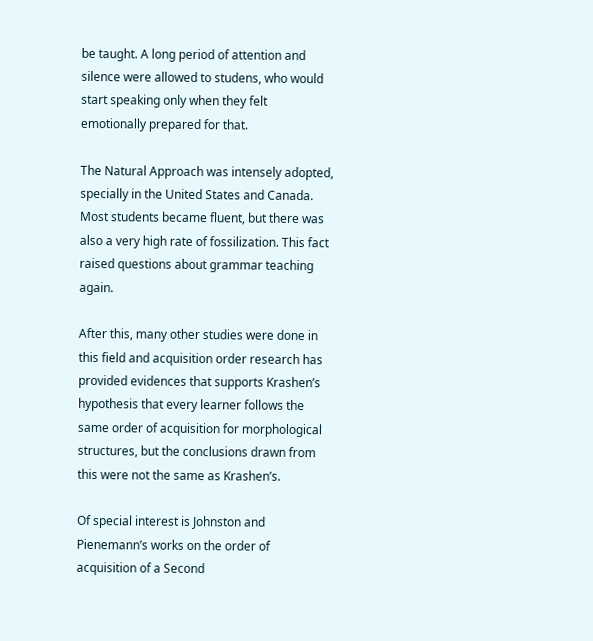be taught. A long period of attention and silence were allowed to studens, who would start speaking only when they felt emotionally prepared for that.

The Natural Approach was intensely adopted, specially in the United States and Canada. Most students became fluent, but there was also a very high rate of fossilization. This fact raised questions about grammar teaching again.

After this, many other studies were done in this field and acquisition order research has provided evidences that supports Krashen’s hypothesis that every learner follows the same order of acquisition for morphological structures, but the conclusions drawn from this were not the same as Krashen’s.

Of special interest is Johnston and Pienemann’s works on the order of acquisition of a Second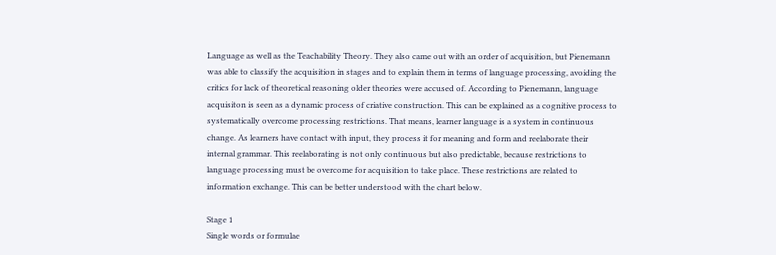Language as well as the Teachability Theory. They also came out with an order of acquisition, but Pienemann was able to classify the acquisition in stages and to explain them in terms of language processing, avoiding the critics for lack of theoretical reasoning older theories were accused of. According to Pienemann, language acquisiton is seen as a dynamic process of criative construction. This can be explained as a cognitive process to systematically overcome processing restrictions. That means, learner language is a system in continuous change. As learners have contact with input, they process it for meaning and form and reelaborate their internal grammar. This reelaborating is not only continuous but also predictable, because restrictions to language processing must be overcome for acquisition to take place. These restrictions are related to information exchange. This can be better understood with the chart below.

Stage 1
Single words or formulae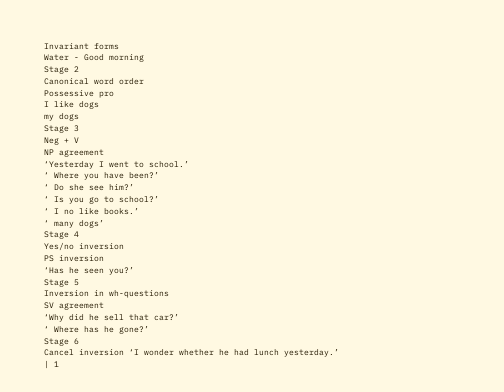Invariant forms
Water - Good morning
Stage 2
Canonical word order
Possessive pro
I like dogs
my dogs
Stage 3
Neg + V
NP agreement
‘Yesterday I went to school.’
‘ Where you have been?’
‘ Do she see him?’
‘ Is you go to school?’
‘ I no like books.’
‘ many dogs’
Stage 4
Yes/no inversion
PS inversion
‘Has he seen you?’
Stage 5
Inversion in wh-questions
SV agreement
‘Why did he sell that car?’
‘ Where has he gone?’
Stage 6
Cancel inversion ‘I wonder whether he had lunch yesterday.’
| 1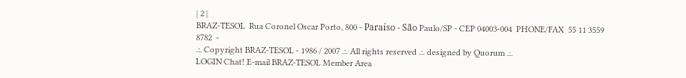| 2 |
BRAZ-TESOL  Rua Coronel Oscar Porto, 800 - Paraíso - São Paulo/SP - CEP 04003-004  PHONE/FAX  55 11 3559 8782  -
.:. Copyright BRAZ-TESOL - 1986 / 2007 .:. All rights reserved .:. designed by Quorum .:.
LOGIN Chat! E-mail BRAZ-TESOL Member Area